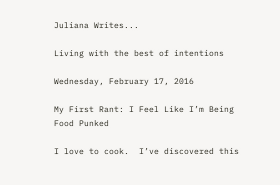Juliana Writes...

Living with the best of intentions

Wednesday, February 17, 2016

My First Rant: I Feel Like I’m Being Food Punked

I love to cook.  I’ve discovered this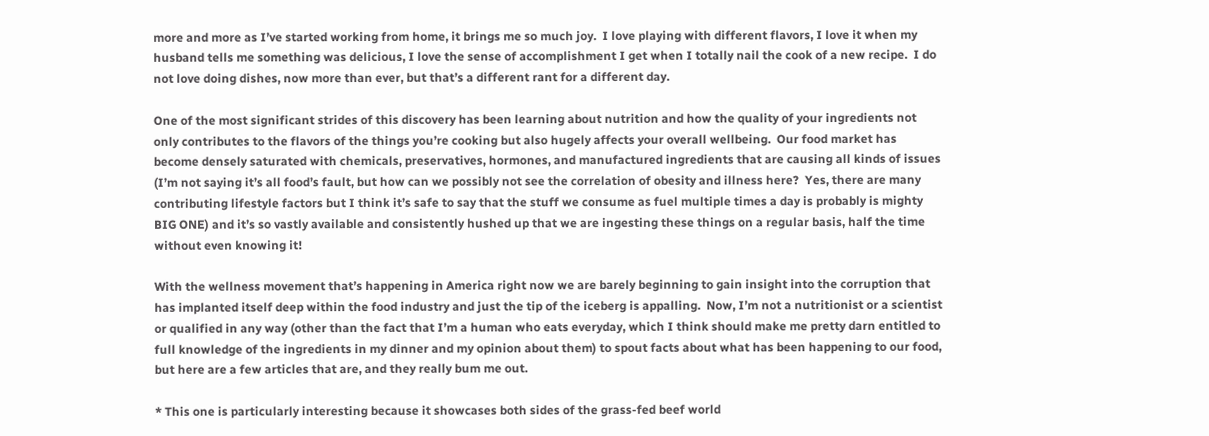more and more as I’ve started working from home, it brings me so much joy.  I love playing with different flavors, I love it when my husband tells me something was delicious, I love the sense of accomplishment I get when I totally nail the cook of a new recipe.  I do not love doing dishes, now more than ever, but that’s a different rant for a different day.

One of the most significant strides of this discovery has been learning about nutrition and how the quality of your ingredients not only contributes to the flavors of the things you’re cooking but also hugely affects your overall wellbeing.  Our food market has become densely saturated with chemicals, preservatives, hormones, and manufactured ingredients that are causing all kinds of issues (I’m not saying it’s all food’s fault, but how can we possibly not see the correlation of obesity and illness here?  Yes, there are many contributing lifestyle factors but I think it’s safe to say that the stuff we consume as fuel multiple times a day is probably is mighty BIG ONE) and it’s so vastly available and consistently hushed up that we are ingesting these things on a regular basis, half the time without even knowing it!

With the wellness movement that’s happening in America right now we are barely beginning to gain insight into the corruption that has implanted itself deep within the food industry and just the tip of the iceberg is appalling.  Now, I’m not a nutritionist or a scientist or qualified in any way (other than the fact that I’m a human who eats everyday, which I think should make me pretty darn entitled to full knowledge of the ingredients in my dinner and my opinion about them) to spout facts about what has been happening to our food, but here are a few articles that are, and they really bum me out.

* This one is particularly interesting because it showcases both sides of the grass-fed beef world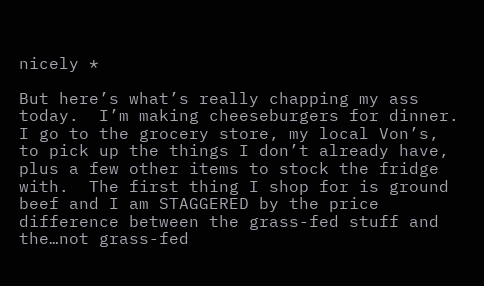nicely *

But here’s what’s really chapping my ass today.  I’m making cheeseburgers for dinner.  I go to the grocery store, my local Von’s, to pick up the things I don’t already have, plus a few other items to stock the fridge with.  The first thing I shop for is ground beef and I am STAGGERED by the price difference between the grass-fed stuff and the…not grass-fed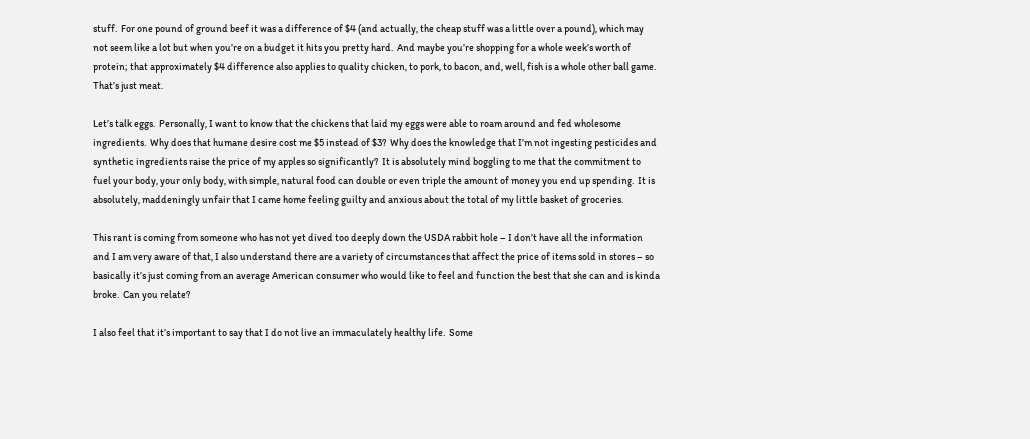stuff.  For one pound of ground beef it was a difference of $4 (and actually, the cheap stuff was a little over a pound), which may not seem like a lot but when you’re on a budget it hits you pretty hard.  And maybe you’re shopping for a whole week’s worth of protein; that approximately $4 difference also applies to quality chicken, to pork, to bacon, and, well, fish is a whole other ball game.  That’s just meat.

Let’s talk eggs.  Personally, I want to know that the chickens that laid my eggs were able to roam around and fed wholesome ingredients.  Why does that humane desire cost me $5 instead of $3?  Why does the knowledge that I’m not ingesting pesticides and synthetic ingredients raise the price of my apples so significantly?  It is absolutely mind boggling to me that the commitment to fuel your body, your only body, with simple, natural food can double or even triple the amount of money you end up spending.  It is absolutely, maddeningly unfair that I came home feeling guilty and anxious about the total of my little basket of groceries.

This rant is coming from someone who has not yet dived too deeply down the USDA rabbit hole – I don’t have all the information and I am very aware of that, I also understand there are a variety of circumstances that affect the price of items sold in stores – so basically it’s just coming from an average American consumer who would like to feel and function the best that she can and is kinda broke.  Can you relate?

I also feel that it’s important to say that I do not live an immaculately healthy life.  Some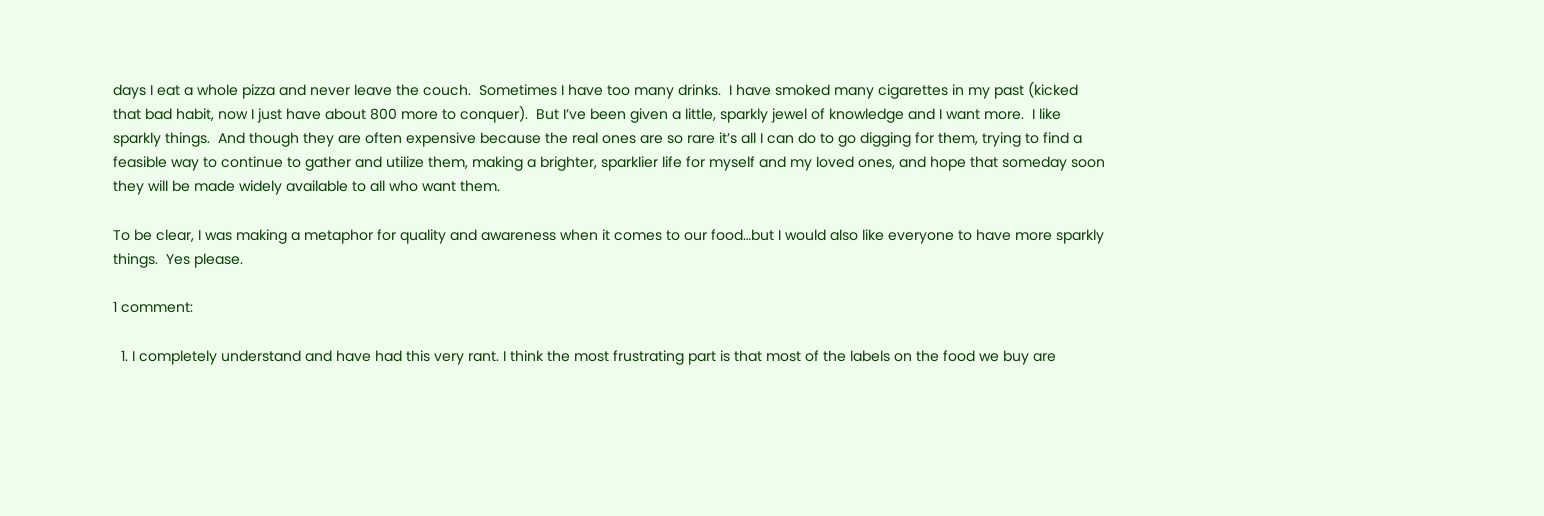days I eat a whole pizza and never leave the couch.  Sometimes I have too many drinks.  I have smoked many cigarettes in my past (kicked that bad habit, now I just have about 800 more to conquer).  But I’ve been given a little, sparkly jewel of knowledge and I want more.  I like sparkly things.  And though they are often expensive because the real ones are so rare it’s all I can do to go digging for them, trying to find a feasible way to continue to gather and utilize them, making a brighter, sparklier life for myself and my loved ones, and hope that someday soon they will be made widely available to all who want them.

To be clear, I was making a metaphor for quality and awareness when it comes to our food…but I would also like everyone to have more sparkly things.  Yes please.

1 comment:

  1. I completely understand and have had this very rant. I think the most frustrating part is that most of the labels on the food we buy are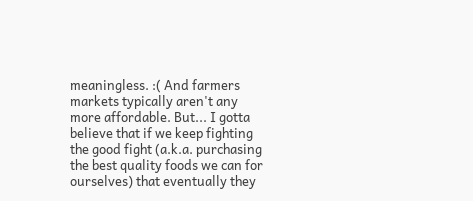meaningless. :( And farmers markets typically aren't any more affordable. But... I gotta believe that if we keep fighting the good fight (a.k.a. purchasing the best quality foods we can for ourselves) that eventually they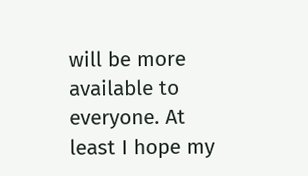will be more available to everyone. At least I hope my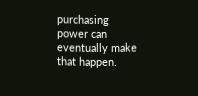purchasing power can eventually make that happen.